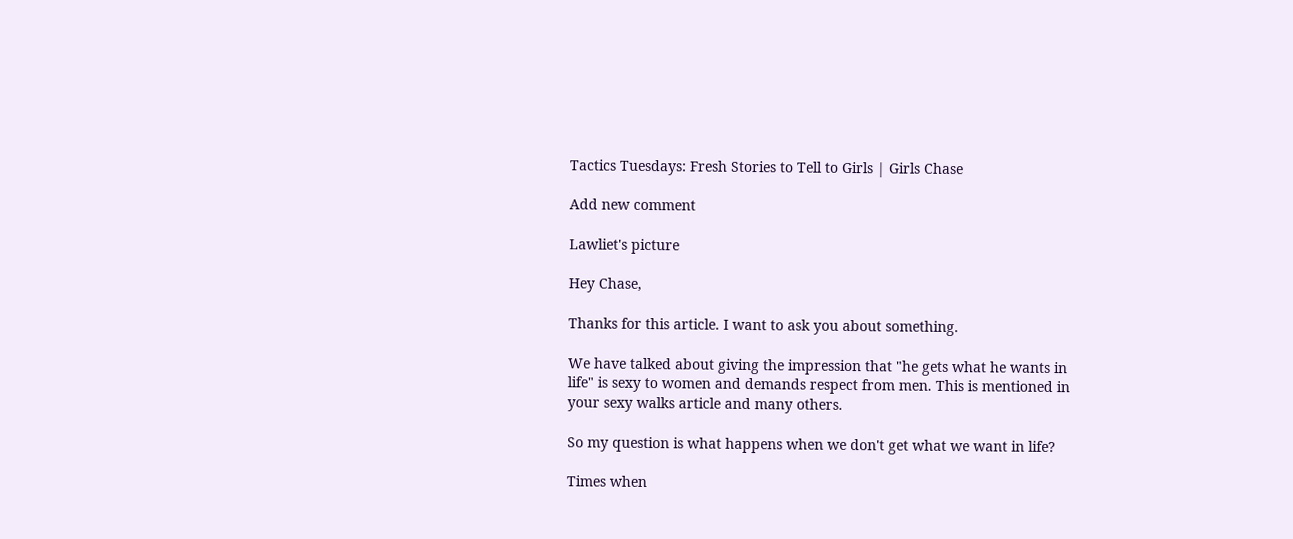Tactics Tuesdays: Fresh Stories to Tell to Girls | Girls Chase

Add new comment

Lawliet's picture

Hey Chase,

Thanks for this article. I want to ask you about something.

We have talked about giving the impression that "he gets what he wants in life" is sexy to women and demands respect from men. This is mentioned in your sexy walks article and many others.

So my question is what happens when we don't get what we want in life?

Times when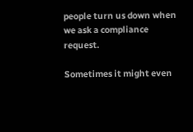people turn us down when we ask a compliance request.

Sometimes it might even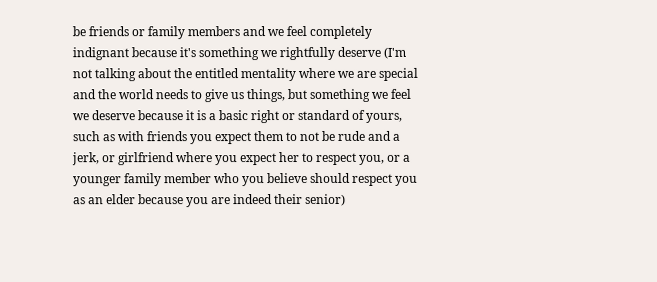be friends or family members and we feel completely indignant because it's something we rightfully deserve (I'm not talking about the entitled mentality where we are special and the world needs to give us things, but something we feel we deserve because it is a basic right or standard of yours, such as with friends you expect them to not be rude and a jerk, or girlfriend where you expect her to respect you, or a younger family member who you believe should respect you as an elder because you are indeed their senior)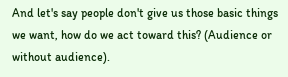And let's say people don't give us those basic things we want, how do we act toward this? (Audience or without audience).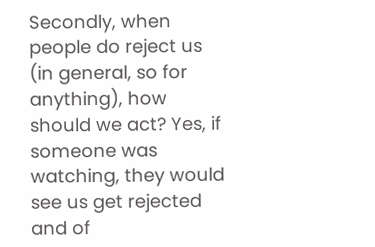Secondly, when people do reject us (in general, so for anything), how should we act? Yes, if someone was watching, they would see us get rejected and of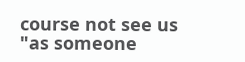course not see us "as someone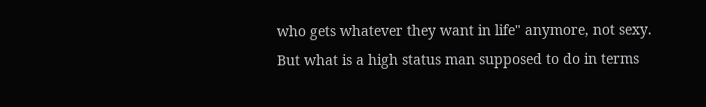who gets whatever they want in life" anymore, not sexy. But what is a high status man supposed to do in terms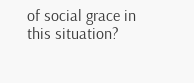of social grace in this situation?